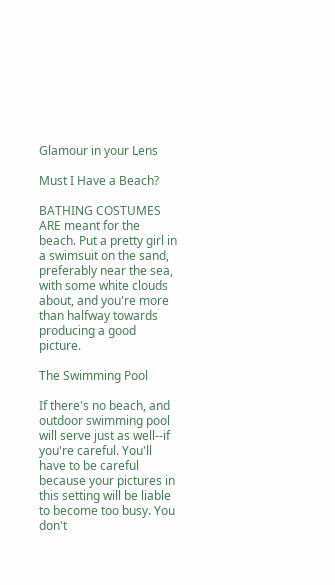Glamour in your Lens

Must I Have a Beach?

BATHING COSTUMES ARE meant for the beach. Put a pretty girl in a swimsuit on the sand, preferably near the sea, with some white clouds about, and you're more than halfway towards producing a good picture.

The Swimming Pool

If there's no beach, and outdoor swimming pool will serve just as well--if you're careful. You'll have to be careful because your pictures in this setting will be liable to become too busy. You don't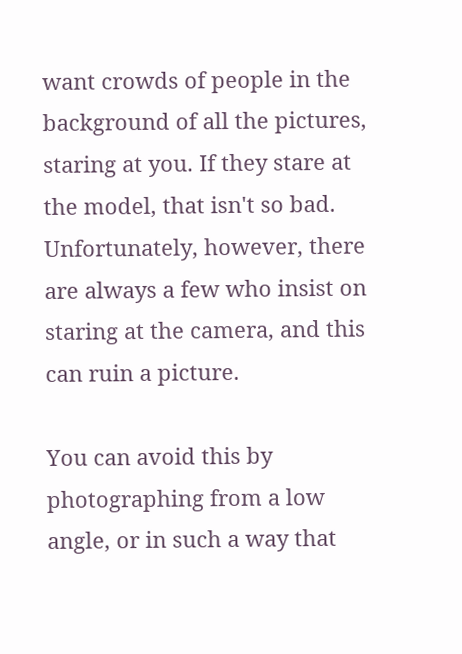want crowds of people in the background of all the pictures, staring at you. If they stare at the model, that isn't so bad. Unfortunately, however, there are always a few who insist on staring at the camera, and this can ruin a picture.

You can avoid this by photographing from a low angle, or in such a way that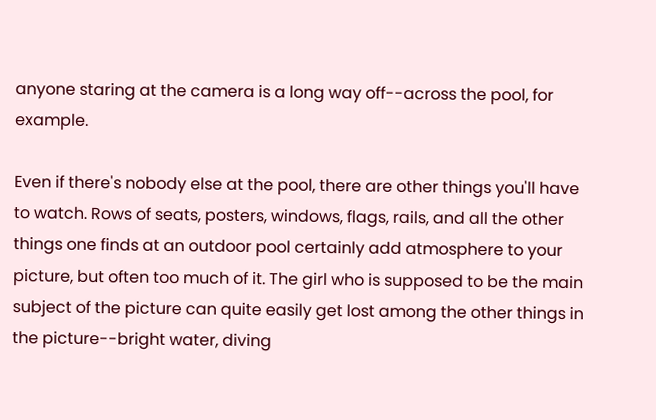anyone staring at the camera is a long way off--across the pool, for example.

Even if there's nobody else at the pool, there are other things you'll have to watch. Rows of seats, posters, windows, flags, rails, and all the other things one finds at an outdoor pool certainly add atmosphere to your picture, but often too much of it. The girl who is supposed to be the main subject of the picture can quite easily get lost among the other things in the picture--bright water, diving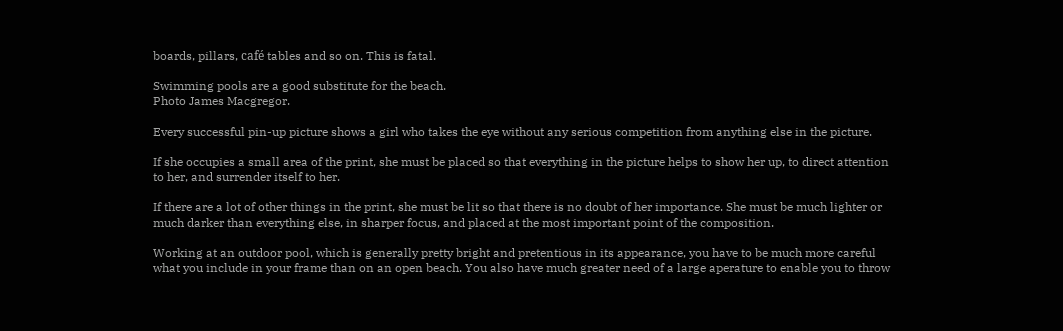boards, pillars, café tables and so on. This is fatal.

Swimming pools are a good substitute for the beach.
Photo James Macgregor.

Every successful pin-up picture shows a girl who takes the eye without any serious competition from anything else in the picture.

If she occupies a small area of the print, she must be placed so that everything in the picture helps to show her up, to direct attention to her, and surrender itself to her.

If there are a lot of other things in the print, she must be lit so that there is no doubt of her importance. She must be much lighter or much darker than everything else, in sharper focus, and placed at the most important point of the composition.

Working at an outdoor pool, which is generally pretty bright and pretentious in its appearance, you have to be much more careful what you include in your frame than on an open beach. You also have much greater need of a large aperature to enable you to throw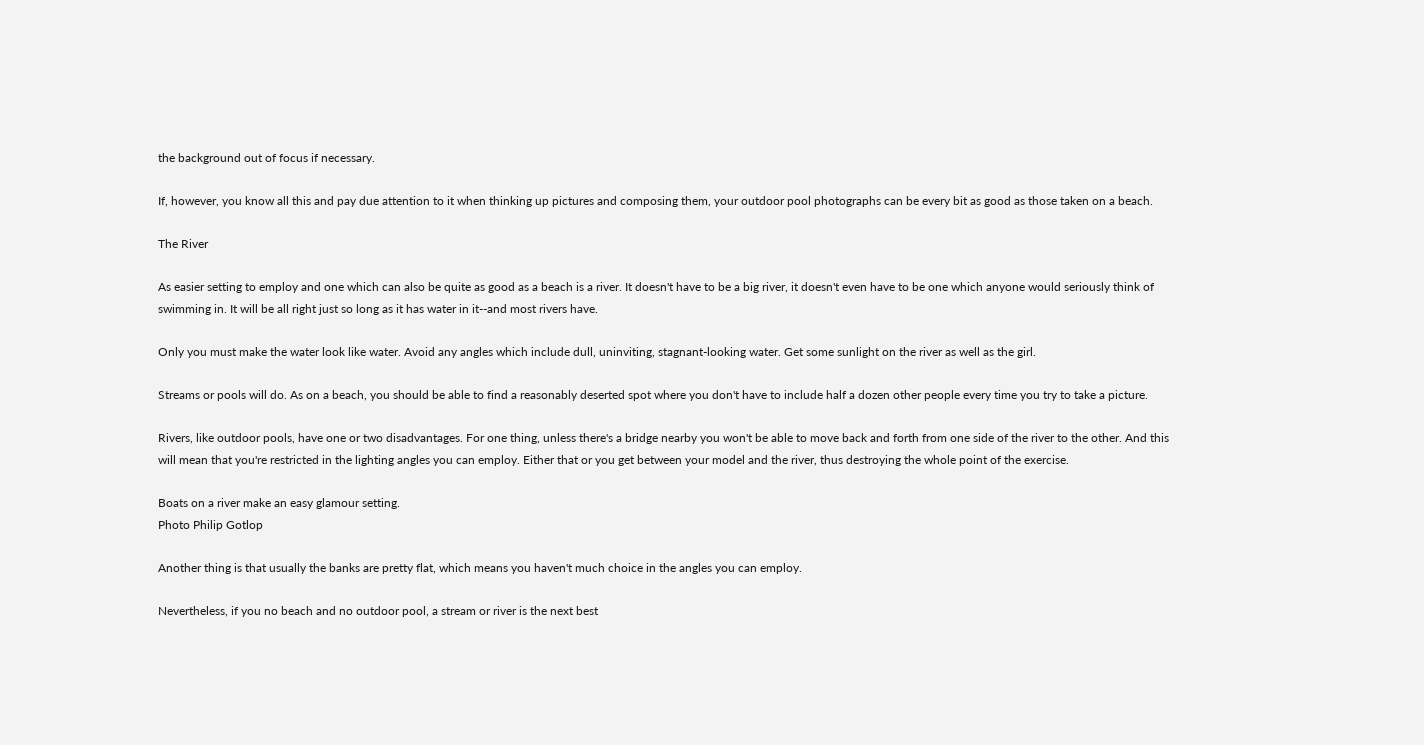the background out of focus if necessary.

If, however, you know all this and pay due attention to it when thinking up pictures and composing them, your outdoor pool photographs can be every bit as good as those taken on a beach.

The River

As easier setting to employ and one which can also be quite as good as a beach is a river. It doesn't have to be a big river, it doesn't even have to be one which anyone would seriously think of swimming in. It will be all right just so long as it has water in it--and most rivers have.

Only you must make the water look like water. Avoid any angles which include dull, uninviting, stagnant-looking water. Get some sunlight on the river as well as the girl.

Streams or pools will do. As on a beach, you should be able to find a reasonably deserted spot where you don't have to include half a dozen other people every time you try to take a picture.

Rivers, like outdoor pools, have one or two disadvantages. For one thing, unless there's a bridge nearby you won't be able to move back and forth from one side of the river to the other. And this will mean that you're restricted in the lighting angles you can employ. Either that or you get between your model and the river, thus destroying the whole point of the exercise.

Boats on a river make an easy glamour setting.
Photo Philip Gotlop

Another thing is that usually the banks are pretty flat, which means you haven't much choice in the angles you can employ.

Nevertheless, if you no beach and no outdoor pool, a stream or river is the next best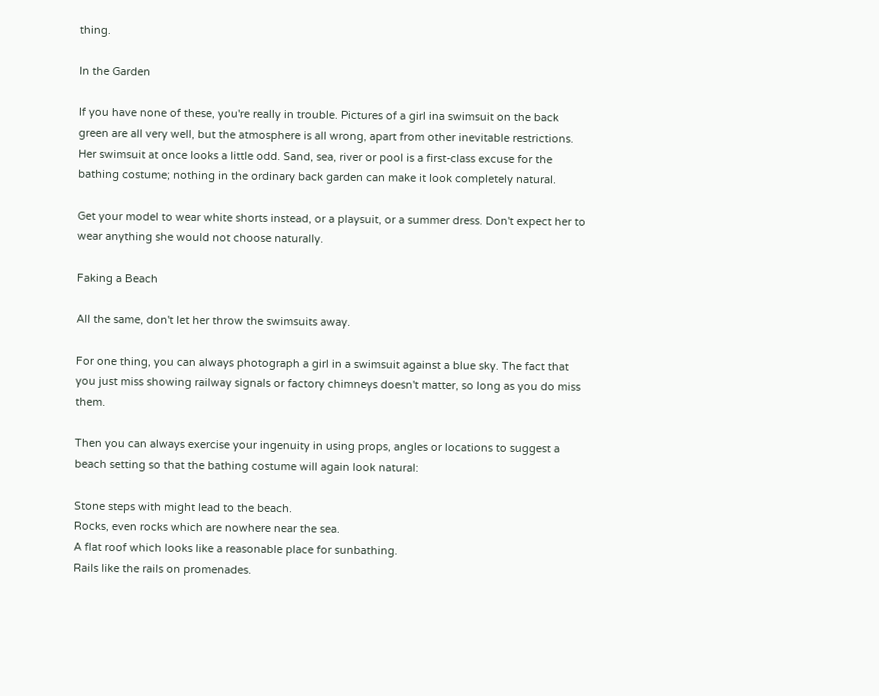thing.

In the Garden

If you have none of these, you're really in trouble. Pictures of a girl ina swimsuit on the back green are all very well, but the atmosphere is all wrong, apart from other inevitable restrictions. Her swimsuit at once looks a little odd. Sand, sea, river or pool is a first-class excuse for the bathing costume; nothing in the ordinary back garden can make it look completely natural.

Get your model to wear white shorts instead, or a playsuit, or a summer dress. Don't expect her to wear anything she would not choose naturally.

Faking a Beach

All the same, don't let her throw the swimsuits away.

For one thing, you can always photograph a girl in a swimsuit against a blue sky. The fact that you just miss showing railway signals or factory chimneys doesn't matter, so long as you do miss them.

Then you can always exercise your ingenuity in using props, angles or locations to suggest a beach setting so that the bathing costume will again look natural:

Stone steps with might lead to the beach.
Rocks, even rocks which are nowhere near the sea.
A flat roof which looks like a reasonable place for sunbathing.
Rails like the rails on promenades.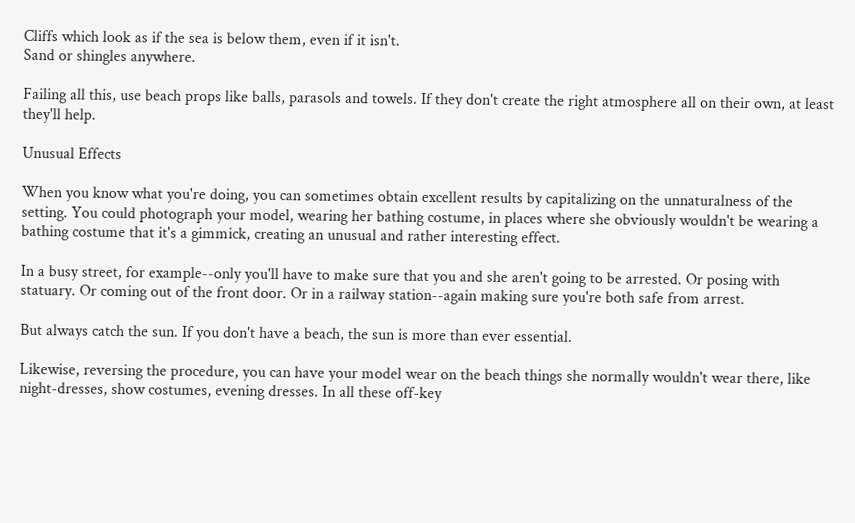Cliffs which look as if the sea is below them, even if it isn't.
Sand or shingles anywhere.

Failing all this, use beach props like balls, parasols and towels. If they don't create the right atmosphere all on their own, at least they'll help.

Unusual Effects

When you know what you're doing, you can sometimes obtain excellent results by capitalizing on the unnaturalness of the setting. You could photograph your model, wearing her bathing costume, in places where she obviously wouldn't be wearing a bathing costume that it's a gimmick, creating an unusual and rather interesting effect.

In a busy street, for example--only you'll have to make sure that you and she aren't going to be arrested. Or posing with statuary. Or coming out of the front door. Or in a railway station--again making sure you're both safe from arrest.

But always catch the sun. If you don't have a beach, the sun is more than ever essential.

Likewise, reversing the procedure, you can have your model wear on the beach things she normally wouldn't wear there, like night-dresses, show costumes, evening dresses. In all these off-key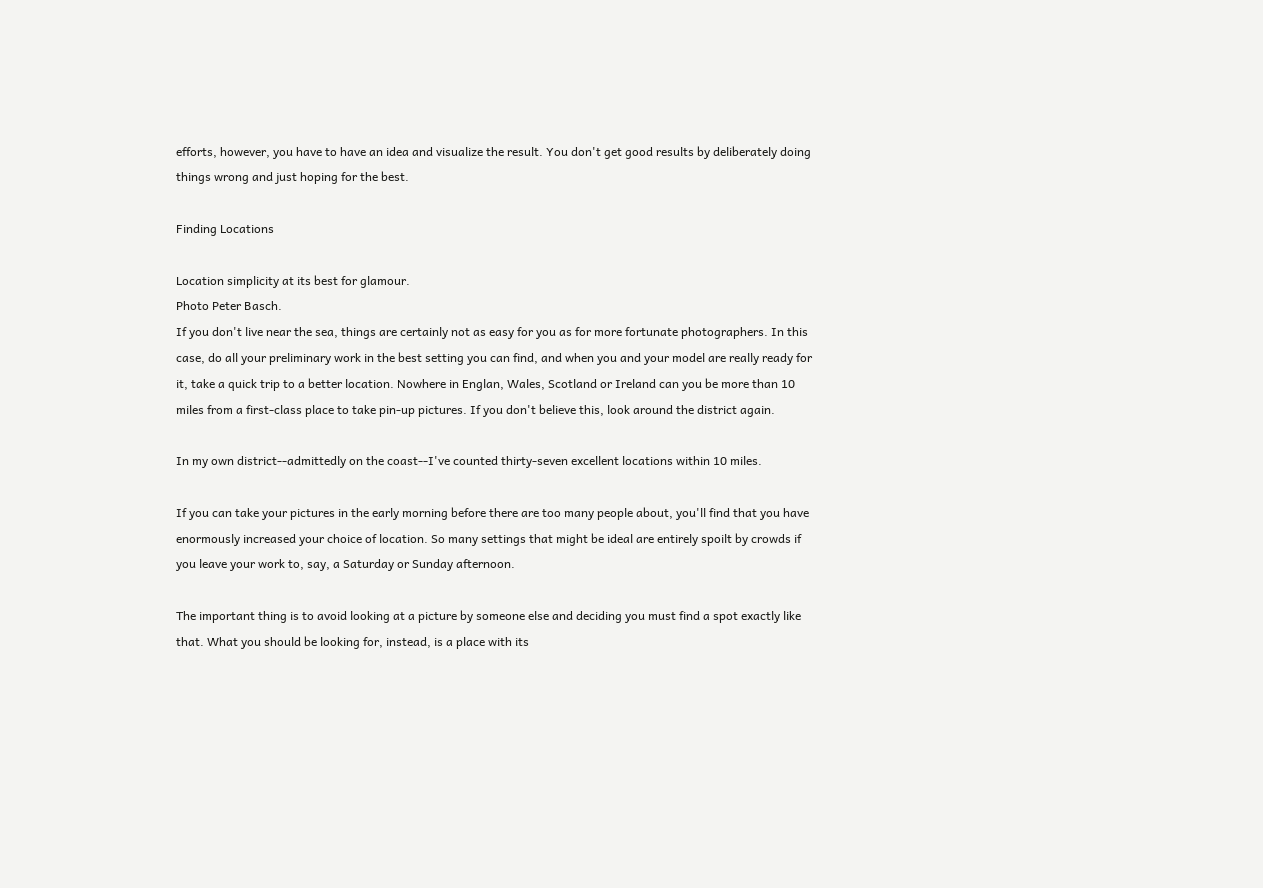efforts, however, you have to have an idea and visualize the result. You don't get good results by deliberately doing things wrong and just hoping for the best.

Finding Locations

Location simplicity at its best for glamour.
Photo Peter Basch.
If you don't live near the sea, things are certainly not as easy for you as for more fortunate photographers. In this case, do all your preliminary work in the best setting you can find, and when you and your model are really ready for it, take a quick trip to a better location. Nowhere in Englan, Wales, Scotland or Ireland can you be more than 10 miles from a first-class place to take pin-up pictures. If you don't believe this, look around the district again.

In my own district--admittedly on the coast--I've counted thirty-seven excellent locations within 10 miles.

If you can take your pictures in the early morning before there are too many people about, you'll find that you have enormously increased your choice of location. So many settings that might be ideal are entirely spoilt by crowds if you leave your work to, say, a Saturday or Sunday afternoon.

The important thing is to avoid looking at a picture by someone else and deciding you must find a spot exactly like that. What you should be looking for, instead, is a place with its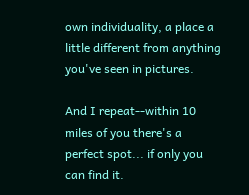own individuality, a place a little different from anything you've seen in pictures.

And I repeat--within 10 miles of you there's a perfect spot... if only you can find it.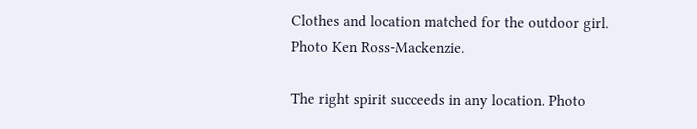Clothes and location matched for the outdoor girl.
Photo Ken Ross-Mackenzie.

The right spirit succeeds in any location. Photo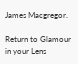James Macgregor.

Return to Glamour in your Lens